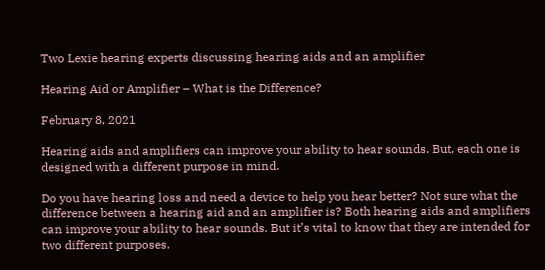Two Lexie hearing experts discussing hearing aids and an amplifier

Hearing Aid or Amplifier – What is the Difference?

February 8, 2021

Hearing aids and amplifiers can improve your ability to hear sounds. But, each one is designed with a different purpose in mind.

Do you have hearing loss and need a device to help you hear better? Not sure what the difference between a hearing aid and an amplifier is? Both hearing aids and amplifiers can improve your ability to hear sounds. But it’s vital to know that they are intended for two different purposes.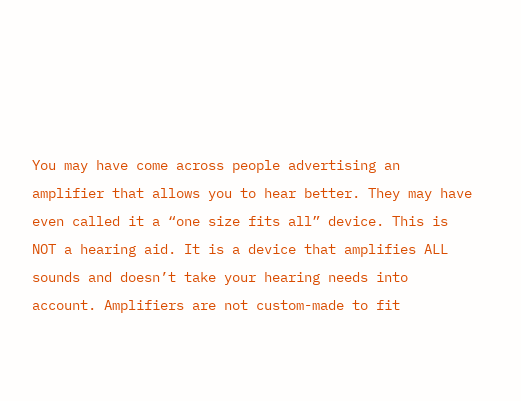You may have come across people advertising an amplifier that allows you to hear better. They may have even called it a “one size fits all” device. This is NOT a hearing aid. It is a device that amplifies ALL sounds and doesn’t take your hearing needs into account. Amplifiers are not custom-made to fit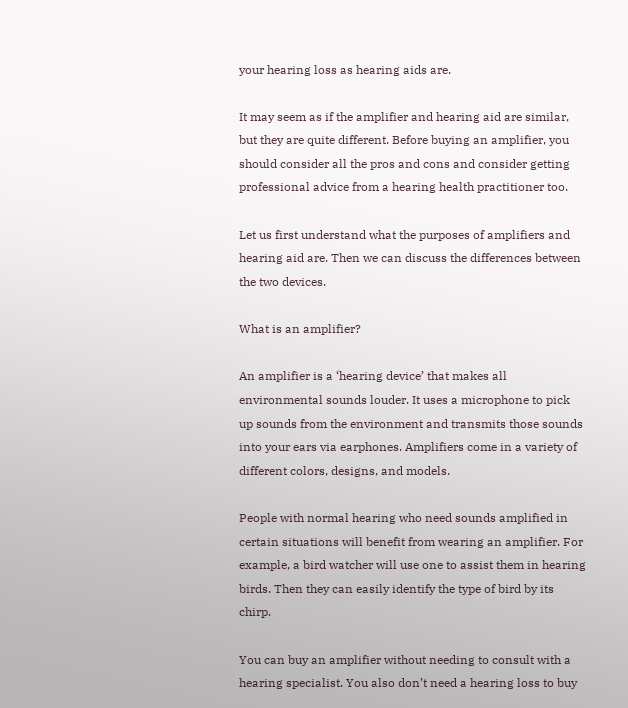your hearing loss as hearing aids are.

It may seem as if the amplifier and hearing aid are similar, but they are quite different. Before buying an amplifier, you should consider all the pros and cons and consider getting professional advice from a hearing health practitioner too.

Let us first understand what the purposes of amplifiers and hearing aid are. Then we can discuss the differences between the two devices.

What is an amplifier?

An amplifier is a ‘hearing device’ that makes all environmental sounds louder. It uses a microphone to pick up sounds from the environment and transmits those sounds into your ears via earphones. Amplifiers come in a variety of different colors, designs, and models.

People with normal hearing who need sounds amplified in certain situations will benefit from wearing an amplifier. For example, a bird watcher will use one to assist them in hearing birds. Then they can easily identify the type of bird by its chirp.

You can buy an amplifier without needing to consult with a hearing specialist. You also don’t need a hearing loss to buy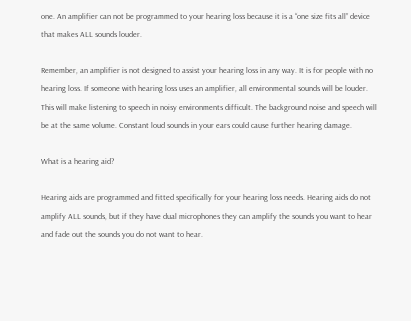one. An amplifier can not be programmed to your hearing loss because it is a “one size fits all” device that makes ALL sounds louder.

Remember, an amplifier is not designed to assist your hearing loss in any way. It is for people with no hearing loss. If someone with hearing loss uses an amplifier, all environmental sounds will be louder. This will make listening to speech in noisy environments difficult. The background noise and speech will be at the same volume. Constant loud sounds in your ears could cause further hearing damage.

What is a hearing aid?

Hearing aids are programmed and fitted specifically for your hearing loss needs. Hearing aids do not amplify ALL sounds, but if they have dual microphones they can amplify the sounds you want to hear and fade out the sounds you do not want to hear.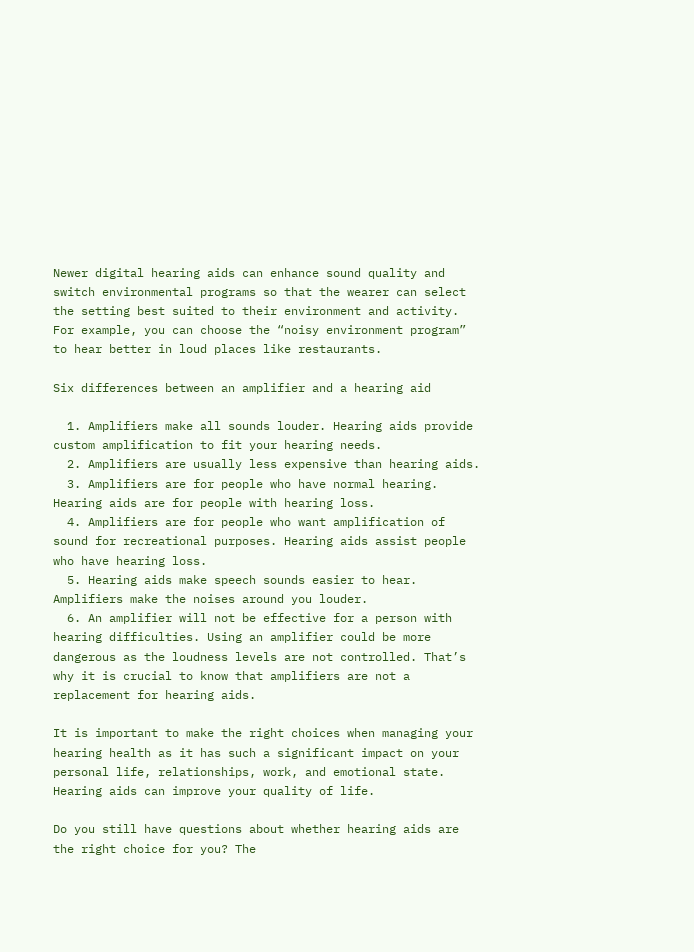Newer digital hearing aids can enhance sound quality and switch environmental programs so that the wearer can select the setting best suited to their environment and activity. For example, you can choose the “noisy environment program” to hear better in loud places like restaurants.

Six differences between an amplifier and a hearing aid

  1. Amplifiers make all sounds louder. Hearing aids provide custom amplification to fit your hearing needs.
  2. Amplifiers are usually less expensive than hearing aids.
  3. Amplifiers are for people who have normal hearing. Hearing aids are for people with hearing loss.
  4. Amplifiers are for people who want amplification of sound for recreational purposes. Hearing aids assist people who have hearing loss.
  5. Hearing aids make speech sounds easier to hear. Amplifiers make the noises around you louder.
  6. An amplifier will not be effective for a person with hearing difficulties. Using an amplifier could be more dangerous as the loudness levels are not controlled. That’s why it is crucial to know that amplifiers are not a replacement for hearing aids.

It is important to make the right choices when managing your hearing health as it has such a significant impact on your personal life, relationships, work, and emotional state. Hearing aids can improve your quality of life.

Do you still have questions about whether hearing aids are the right choice for you? The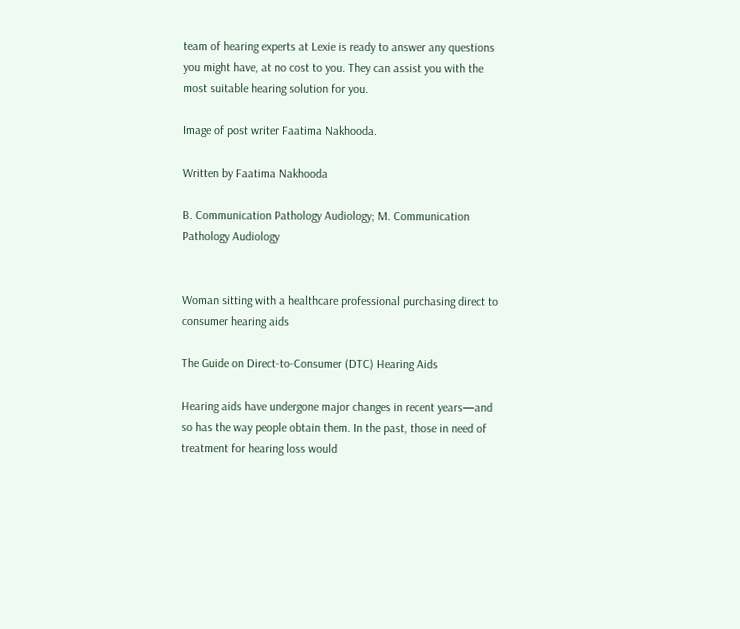team of hearing experts at Lexie is ready to answer any questions you might have, at no cost to you. They can assist you with the most suitable hearing solution for you.

Image of post writer Faatima Nakhooda.

Written by Faatima Nakhooda

B. Communication Pathology Audiology; M. Communication Pathology Audiology


Woman sitting with a healthcare professional purchasing direct to consumer hearing aids

The Guide on Direct-to-Consumer (DTC) Hearing Aids

Hearing aids have undergone major changes in recent years—and so has the way people obtain them. In the past, those in need of treatment for hearing loss would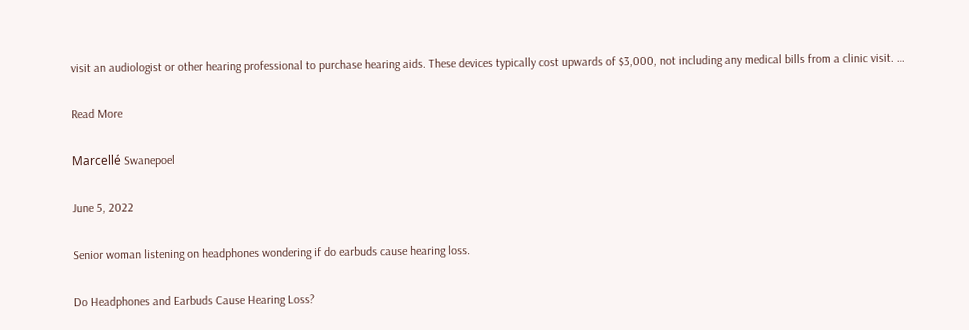visit an audiologist or other hearing professional to purchase hearing aids. These devices typically cost upwards of $3,000, not including any medical bills from a clinic visit. …

Read More

Marcellé Swanepoel

June 5, 2022

Senior woman listening on headphones wondering if do earbuds cause hearing loss.

Do Headphones and Earbuds Cause Hearing Loss?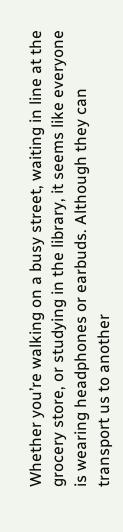Whether you’re walking on a busy street, waiting in line at the grocery store, or studying in the library, it seems like everyone is wearing headphones or earbuds. Although they can transport us to another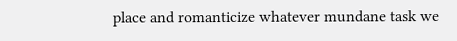place and romanticize whatever mundane task we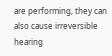are performing, they can also cause irreversible hearing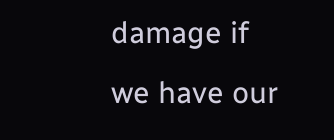damage if we have our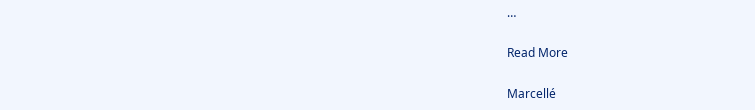…

Read More

Marcellé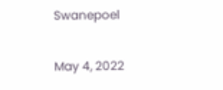Swanepoel

May 4, 2022